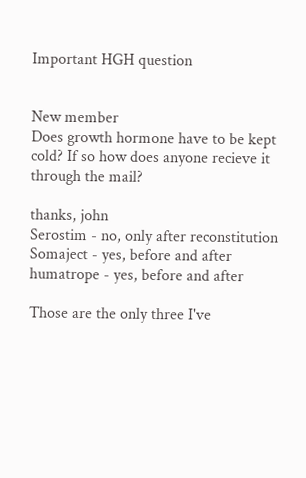Important HGH question


New member
Does growth hormone have to be kept cold? If so how does anyone recieve it through the mail?

thanks, john
Serostim - no, only after reconstitution
Somaject - yes, before and after
humatrope - yes, before and after

Those are the only three I've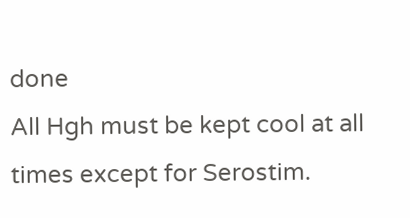done
All Hgh must be kept cool at all times except for Serostim.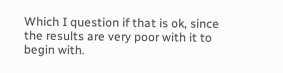Which I question if that is ok, since the results are very poor with it to begin with.